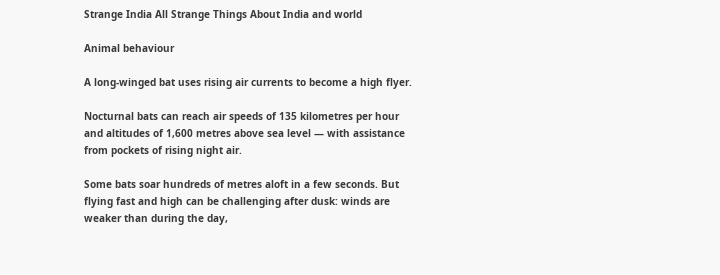Strange India All Strange Things About India and world

Animal behaviour

A long-winged bat uses rising air currents to become a high flyer.

Nocturnal bats can reach air speeds of 135 kilometres per hour and altitudes of 1,600 metres above sea level — with assistance from pockets of rising night air.

Some bats soar hundreds of metres aloft in a few seconds. But flying fast and high can be challenging after dusk: winds are weaker than during the day,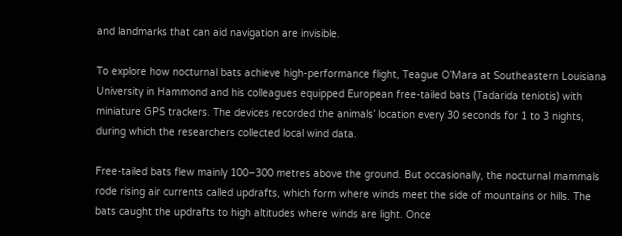and landmarks that can aid navigation are invisible.

To explore how nocturnal bats achieve high-performance flight, Teague O’Mara at Southeastern Louisiana University in Hammond and his colleagues equipped European free-tailed bats (Tadarida teniotis) with miniature GPS trackers. The devices recorded the animals’ location every 30 seconds for 1 to 3 nights, during which the researchers collected local wind data.

Free-tailed bats flew mainly 100–300 metres above the ground. But occasionally, the nocturnal mammals rode rising air currents called updrafts, which form where winds meet the side of mountains or hills. The bats caught the updrafts to high altitudes where winds are light. Once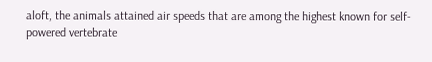aloft, the animals attained air speeds that are among the highest known for self-powered vertebrate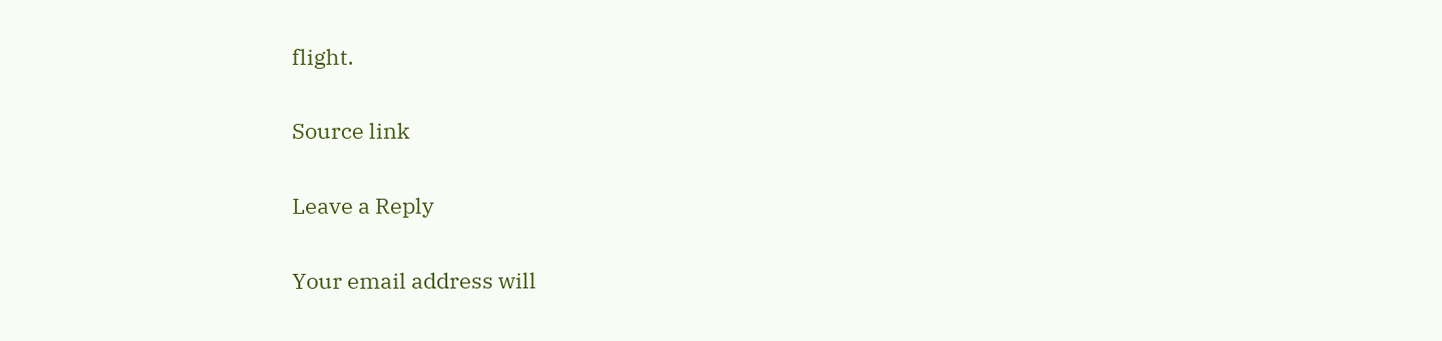flight.

Source link

Leave a Reply

Your email address will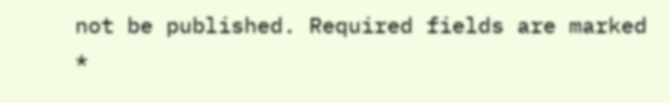not be published. Required fields are marked *